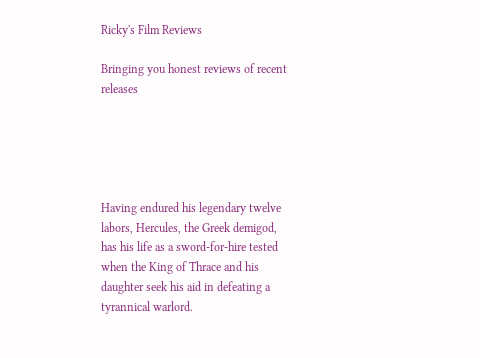Ricky's Film Reviews

Bringing you honest reviews of recent releases





Having endured his legendary twelve labors, Hercules, the Greek demigod, has his life as a sword-for-hire tested when the King of Thrace and his daughter seek his aid in defeating a tyrannical warlord.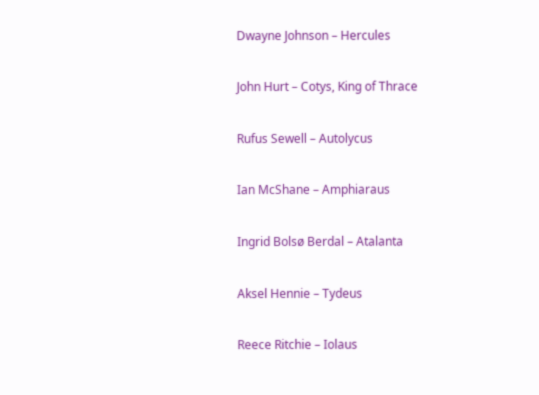Dwayne Johnson – Hercules

John Hurt – Cotys, King of Thrace

Rufus Sewell – Autolycus

Ian McShane – Amphiaraus

Ingrid Bolsø Berdal – Atalanta

Aksel Hennie – Tydeus

Reece Ritchie – Iolaus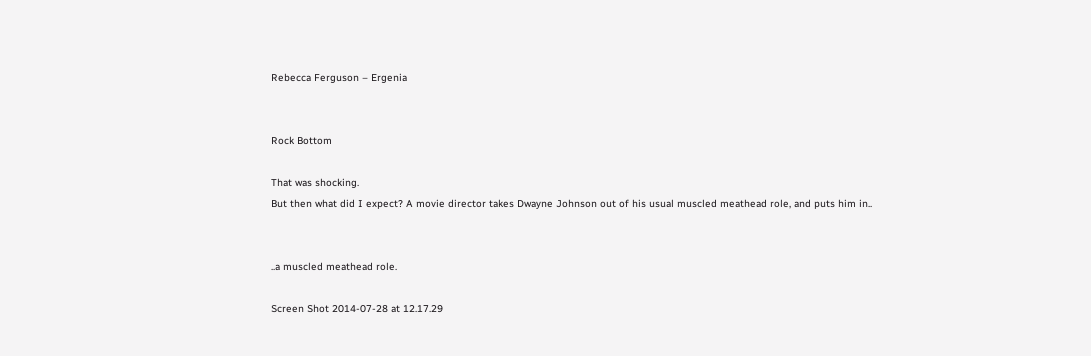Rebecca Ferguson – Ergenia


Rock Bottom

That was shocking.
But then what did I expect? A movie director takes Dwayne Johnson out of his usual muscled meathead role, and puts him in..


..a muscled meathead role.

Screen Shot 2014-07-28 at 12.17.29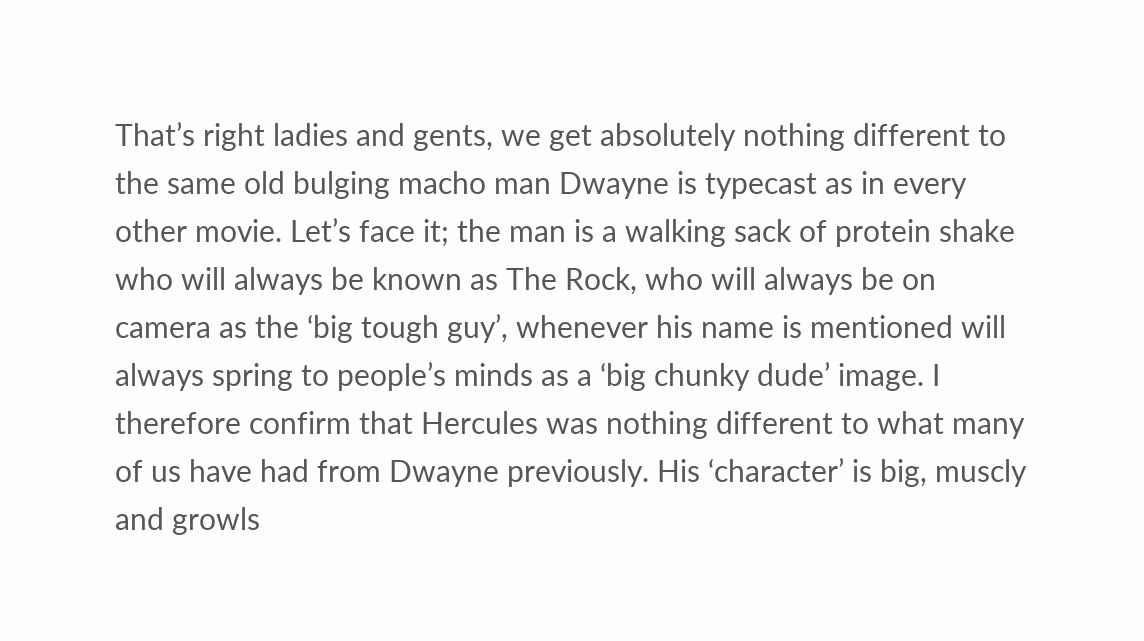That’s right ladies and gents, we get absolutely nothing different to the same old bulging macho man Dwayne is typecast as in every other movie. Let’s face it; the man is a walking sack of protein shake who will always be known as The Rock, who will always be on camera as the ‘big tough guy’, whenever his name is mentioned will always spring to people’s minds as a ‘big chunky dude’ image. I therefore confirm that Hercules was nothing different to what many of us have had from Dwayne previously. His ‘character’ is big, muscly and growls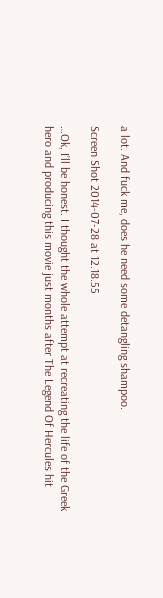a lot. And fuck me, does he need some detangling shampoo.

Screen Shot 2014-07-28 at 12.18.55

…Ok, I’ll be honest. I thought the whole attempt at recreating the life of the Greek hero and producing this movie just months after The Legend Of Hercules hit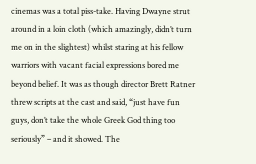cinemas was a total piss-take. Having Dwayne strut around in a loin cloth (which amazingly, didn’t turn me on in the slightest) whilst staring at his fellow warriors with vacant facial expressions bored me beyond belief. It was as though director Brett Ratner threw scripts at the cast and said, “just have fun guys, don’t take the whole Greek God thing too seriously” – and it showed. The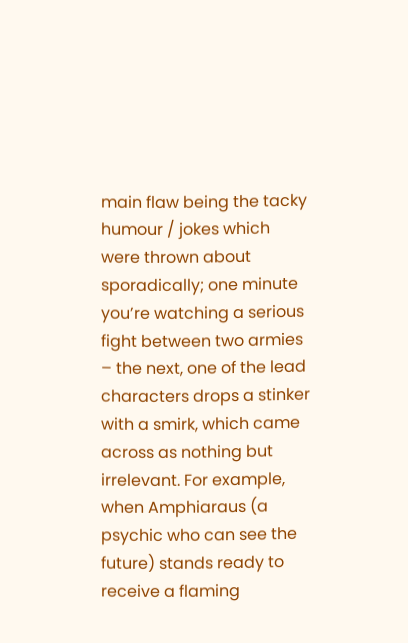main flaw being the tacky humour / jokes which were thrown about sporadically; one minute you’re watching a serious fight between two armies – the next, one of the lead characters drops a stinker with a smirk, which came across as nothing but irrelevant. For example, when Amphiaraus (a psychic who can see the future) stands ready to receive a flaming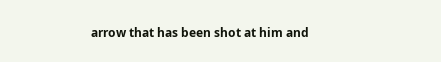arrow that has been shot at him and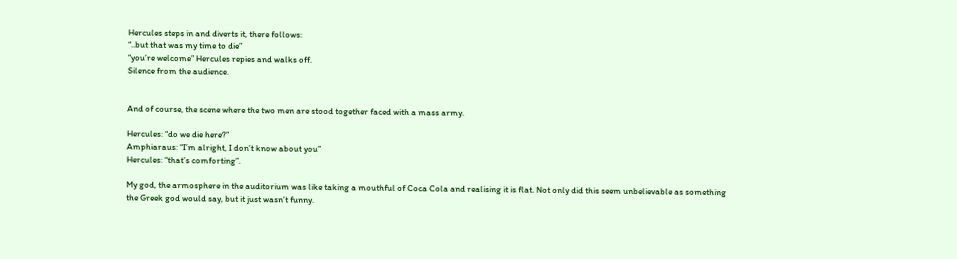Hercules steps in and diverts it, there follows:
“..but that was my time to die”
“you’re welcome” Hercules repies and walks off.
Silence from the audience.


And of course, the scene where the two men are stood together faced with a mass army.

Hercules: “do we die here?”
Amphiaraus: “I’m alright, I don’t know about you”
Hercules: “that’s comforting”.

My god, the armosphere in the auditorium was like taking a mouthful of Coca Cola and realising it is flat. Not only did this seem unbelievable as something the Greek god would say, but it just wasn’t funny.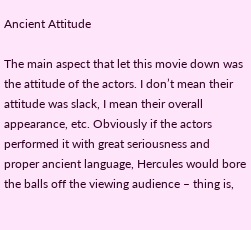Ancient Attitude

The main aspect that let this movie down was the attitude of the actors. I don’t mean their attitude was slack, I mean their overall appearance, etc. Obviously if the actors performed it with great seriousness and proper ancient language, Hercules would bore the balls off the viewing audience – thing is,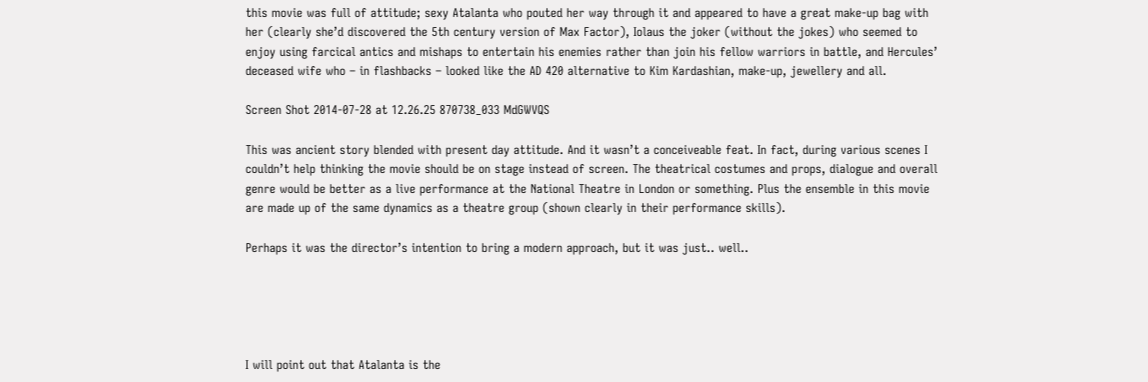this movie was full of attitude; sexy Atalanta who pouted her way through it and appeared to have a great make-up bag with her (clearly she’d discovered the 5th century version of Max Factor), Iolaus the joker (without the jokes) who seemed to enjoy using farcical antics and mishaps to entertain his enemies rather than join his fellow warriors in battle, and Hercules’ deceased wife who – in flashbacks – looked like the AD 420 alternative to Kim Kardashian, make-up, jewellery and all.

Screen Shot 2014-07-28 at 12.26.25 870738_033 MdGWVQS

This was ancient story blended with present day attitude. And it wasn’t a conceiveable feat. In fact, during various scenes I couldn’t help thinking the movie should be on stage instead of screen. The theatrical costumes and props, dialogue and overall genre would be better as a live performance at the National Theatre in London or something. Plus the ensemble in this movie are made up of the same dynamics as a theatre group (shown clearly in their performance skills).

Perhaps it was the director’s intention to bring a modern approach, but it was just.. well..





I will point out that Atalanta is the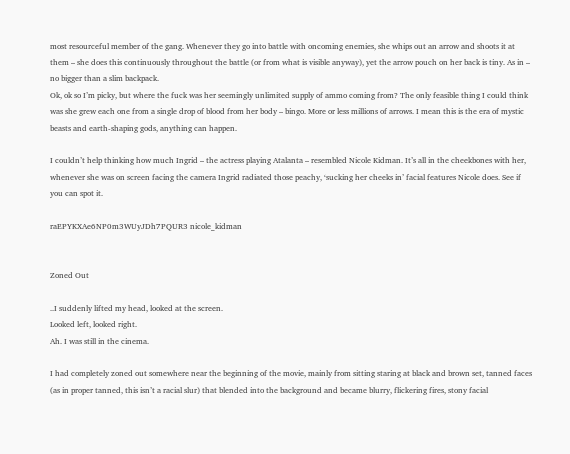most resourceful member of the gang. Whenever they go into battle with oncoming enemies, she whips out an arrow and shoots it at them – she does this continuously throughout the battle (or from what is visible anyway), yet the arrow pouch on her back is tiny. As in – no bigger than a slim backpack.
Ok, ok so I’m picky, but where the fuck was her seemingly unlimited supply of ammo coming from? The only feasible thing I could think was she grew each one from a single drop of blood from her body – bingo. More or less millions of arrows. I mean this is the era of mystic beasts and earth-shaping gods, anything can happen.

I couldn’t help thinking how much Ingrid – the actress playing Atalanta – resembled Nicole Kidman. It’s all in the cheekbones with her, whenever she was on screen facing the camera Ingrid radiated those peachy, ‘sucking her cheeks in’ facial features Nicole does. See if you can spot it.

raEPYKXAe6NP0m3WUyJDh7PQUR3 nicole_kidman


Zoned Out

..I suddenly lifted my head, looked at the screen.
Looked left, looked right.
Ah. I was still in the cinema.

I had completely zoned out somewhere near the beginning of the movie, mainly from sitting staring at black and brown set, tanned faces (as in proper tanned, this isn’t a racial slur) that blended into the background and became blurry, flickering fires, stony facial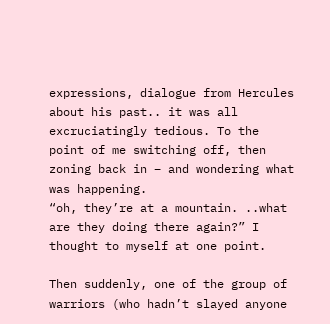expressions, dialogue from Hercules about his past.. it was all excruciatingly tedious. To the point of me switching off, then zoning back in – and wondering what was happening.
“oh, they’re at a mountain. ..what are they doing there again?” I thought to myself at one point.

Then suddenly, one of the group of warriors (who hadn’t slayed anyone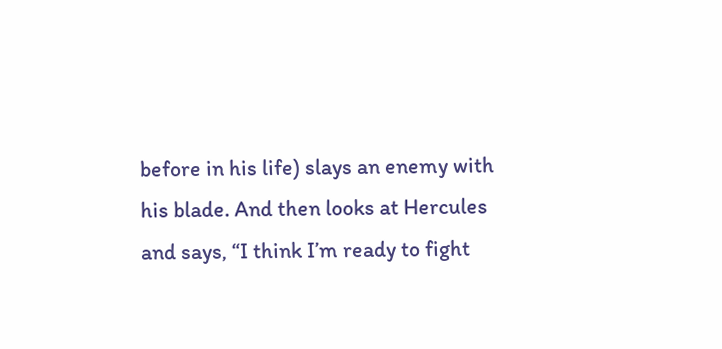before in his life) slays an enemy with his blade. And then looks at Hercules and says, “I think I’m ready to fight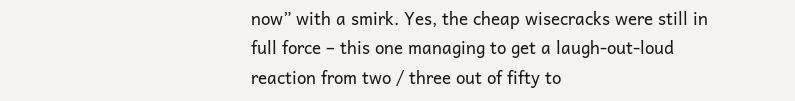now” with a smirk. Yes, the cheap wisecracks were still in full force – this one managing to get a laugh-out-loud reaction from two / three out of fifty to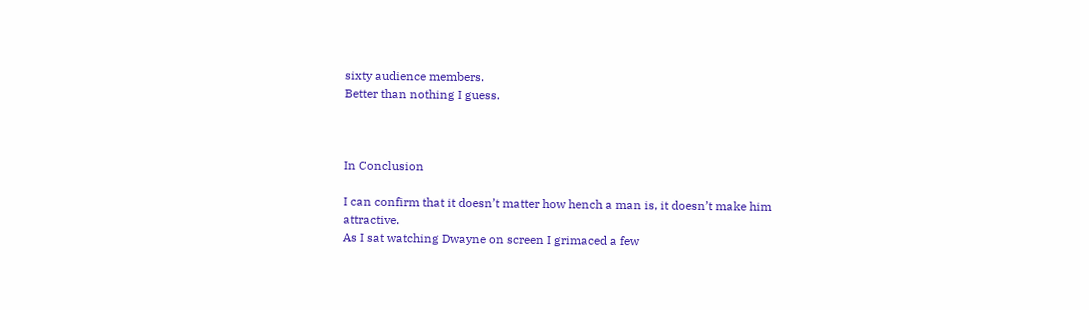sixty audience members.
Better than nothing I guess.



In Conclusion

I can confirm that it doesn’t matter how hench a man is, it doesn’t make him attractive.
As I sat watching Dwayne on screen I grimaced a few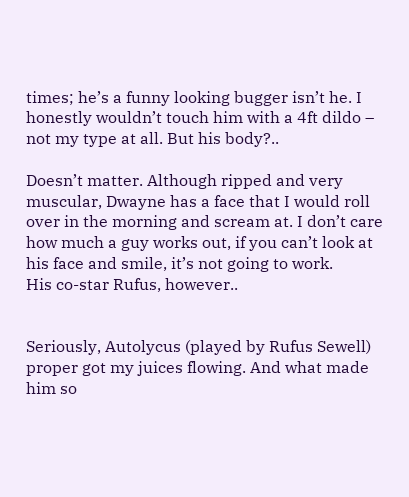times; he’s a funny looking bugger isn’t he. I honestly wouldn’t touch him with a 4ft dildo – not my type at all. But his body?..

Doesn’t matter. Although ripped and very muscular, Dwayne has a face that I would roll over in the morning and scream at. I don’t care how much a guy works out, if you can’t look at his face and smile, it’s not going to work.
His co-star Rufus, however..


Seriously, Autolycus (played by Rufus Sewell) proper got my juices flowing. And what made him so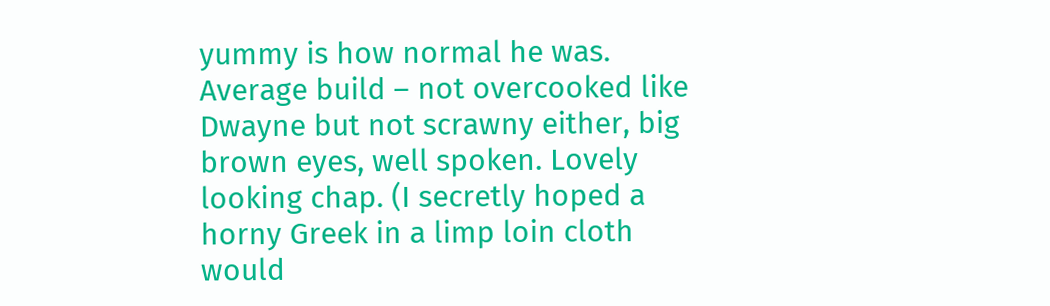yummy is how normal he was. Average build – not overcooked like Dwayne but not scrawny either, big brown eyes, well spoken. Lovely looking chap. (I secretly hoped a horny Greek in a limp loin cloth would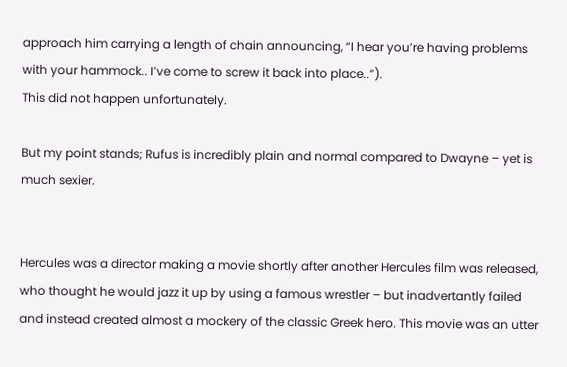approach him carrying a length of chain announcing, “I hear you’re having problems with your hammock.. I’ve come to screw it back into place..”).
This did not happen unfortunately.

But my point stands; Rufus is incredibly plain and normal compared to Dwayne – yet is much sexier.


Hercules was a director making a movie shortly after another Hercules film was released, who thought he would jazz it up by using a famous wrestler – but inadvertantly failed and instead created almost a mockery of the classic Greek hero. This movie was an utter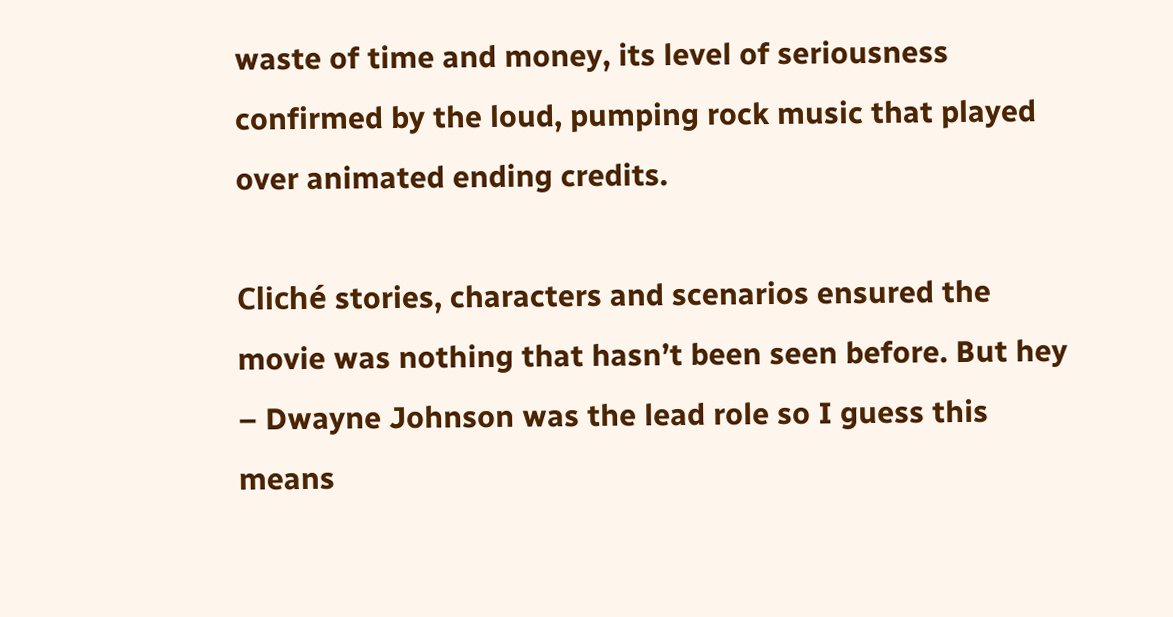waste of time and money, its level of seriousness confirmed by the loud, pumping rock music that played over animated ending credits.

Cliché stories, characters and scenarios ensured the movie was nothing that hasn’t been seen before. But hey – Dwayne Johnson was the lead role so I guess this means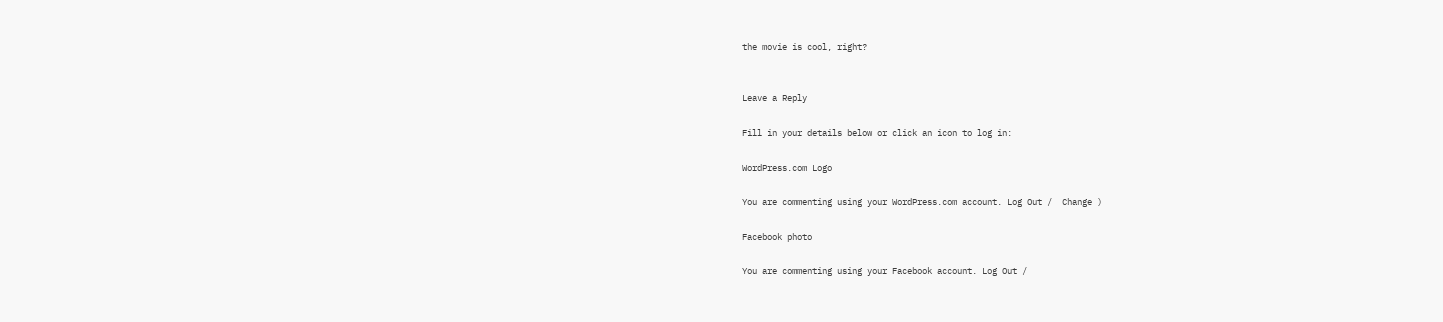the movie is cool, right?


Leave a Reply

Fill in your details below or click an icon to log in:

WordPress.com Logo

You are commenting using your WordPress.com account. Log Out /  Change )

Facebook photo

You are commenting using your Facebook account. Log Out /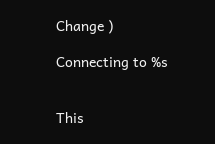Change )

Connecting to %s


This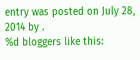entry was posted on July 28, 2014 by .
%d bloggers like this: